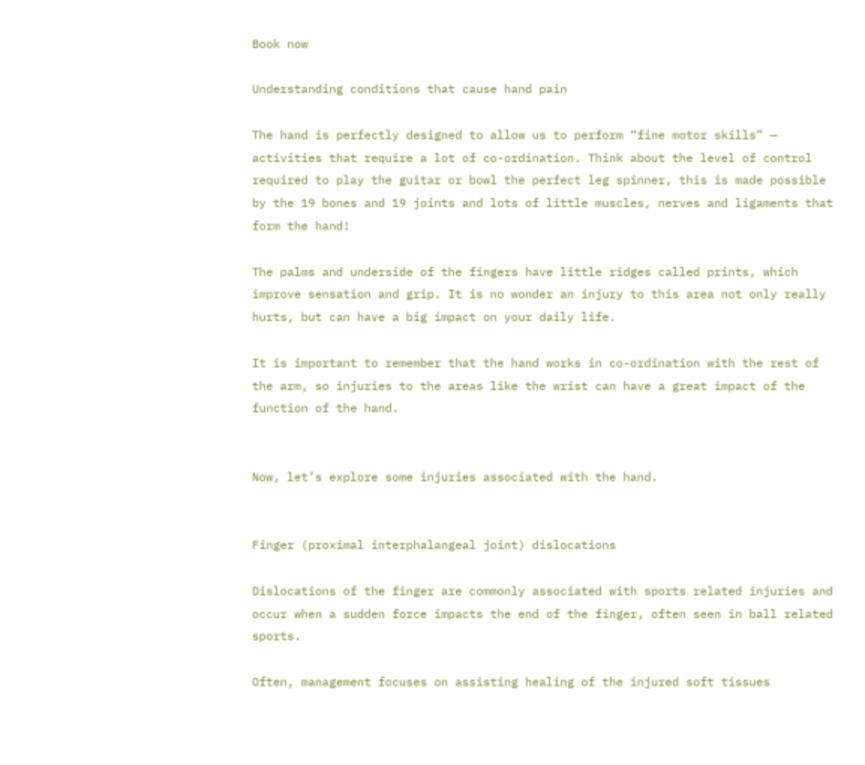Book now

Understanding conditions that cause hand pain

The hand is perfectly designed to allow us to perform “fine motor skills” — activities that require a lot of co-ordination. Think about the level of control required to play the guitar or bowl the perfect leg spinner, this is made possible by the 19 bones and 19 joints and lots of little muscles, nerves and ligaments that form the hand!

The palms and underside of the fingers have little ridges called prints, which improve sensation and grip. It is no wonder an injury to this area not only really hurts, but can have a big impact on your daily life.

It is important to remember that the hand works in co-ordination with the rest of the arm, so injuries to the areas like the wrist can have a great impact of the function of the hand.


Now, let’s explore some injuries associated with the hand.


Finger (proximal interphalangeal joint) dislocations

Dislocations of the finger are commonly associated with sports related injuries and occur when a sudden force impacts the end of the finger, often seen in ball related sports.

Often, management focuses on assisting healing of the injured soft tissues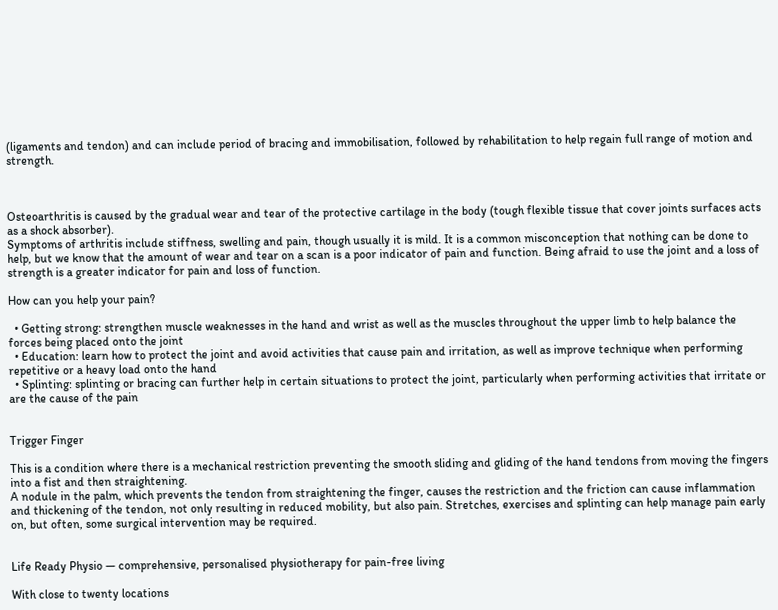(ligaments and tendon) and can include period of bracing and immobilisation, followed by rehabilitation to help regain full range of motion and strength.



Osteoarthritis is caused by the gradual wear and tear of the protective cartilage in the body (tough flexible tissue that cover joints surfaces acts as a shock absorber).
Symptoms of arthritis include stiffness, swelling and pain, though usually it is mild. It is a common misconception that nothing can be done to help, but we know that the amount of wear and tear on a scan is a poor indicator of pain and function. Being afraid to use the joint and a loss of strength is a greater indicator for pain and loss of function.

How can you help your pain?

  • Getting strong: strengthen muscle weaknesses in the hand and wrist as well as the muscles throughout the upper limb to help balance the forces being placed onto the joint
  • Education: learn how to protect the joint and avoid activities that cause pain and irritation, as well as improve technique when performing repetitive or a heavy load onto the hand
  • Splinting: splinting or bracing can further help in certain situations to protect the joint, particularly when performing activities that irritate or are the cause of the pain


Trigger Finger

This is a condition where there is a mechanical restriction preventing the smooth sliding and gliding of the hand tendons from moving the fingers into a fist and then straightening.
A nodule in the palm, which prevents the tendon from straightening the finger, causes the restriction and the friction can cause inflammation and thickening of the tendon, not only resulting in reduced mobility, but also pain. Stretches, exercises and splinting can help manage pain early on, but often, some surgical intervention may be required.


Life Ready Physio — comprehensive, personalised physiotherapy for pain-free living

With close to twenty locations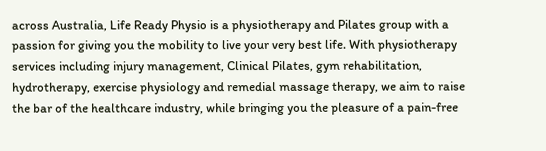across Australia, Life Ready Physio is a physiotherapy and Pilates group with a passion for giving you the mobility to live your very best life. With physiotherapy services including injury management, Clinical Pilates, gym rehabilitation, hydrotherapy, exercise physiology and remedial massage therapy, we aim to raise the bar of the healthcare industry, while bringing you the pleasure of a pain-free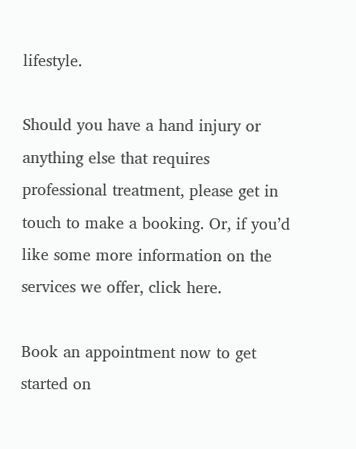lifestyle.

Should you have a hand injury or anything else that requires professional treatment, please get in touch to make a booking. Or, if you’d like some more information on the services we offer, click here.

Book an appointment now to get started on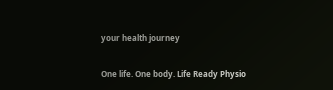your health journey

One life. One body. Life Ready Physio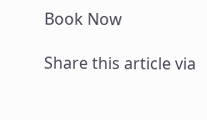Book Now

Share this article via